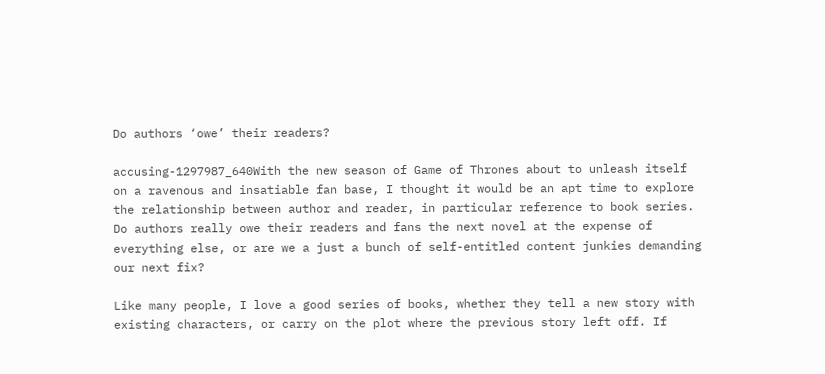Do authors ‘owe’ their readers?

accusing-1297987_640With the new season of Game of Thrones about to unleash itself on a ravenous and insatiable fan base, I thought it would be an apt time to explore the relationship between author and reader, in particular reference to book series. Do authors really owe their readers and fans the next novel at the expense of everything else, or are we a just a bunch of self-entitled content junkies demanding our next fix?

Like many people, I love a good series of books, whether they tell a new story with existing characters, or carry on the plot where the previous story left off. If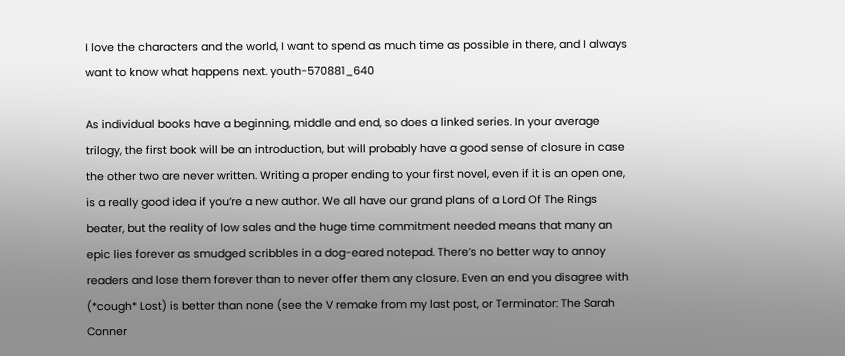I love the characters and the world, I want to spend as much time as possible in there, and I always want to know what happens next. youth-570881_640

As individual books have a beginning, middle and end, so does a linked series. In your average trilogy, the first book will be an introduction, but will probably have a good sense of closure in case the other two are never written. Writing a proper ending to your first novel, even if it is an open one, is a really good idea if you’re a new author. We all have our grand plans of a Lord Of The Rings beater, but the reality of low sales and the huge time commitment needed means that many an epic lies forever as smudged scribbles in a dog-eared notepad. There’s no better way to annoy readers and lose them forever than to never offer them any closure. Even an end you disagree with (*cough* Lost) is better than none (see the V remake from my last post, or Terminator: The Sarah Conner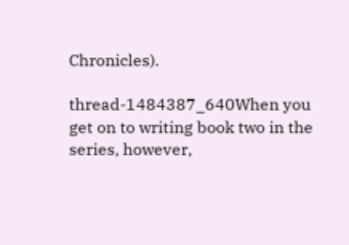Chronicles).

thread-1484387_640When you get on to writing book two in the series, however,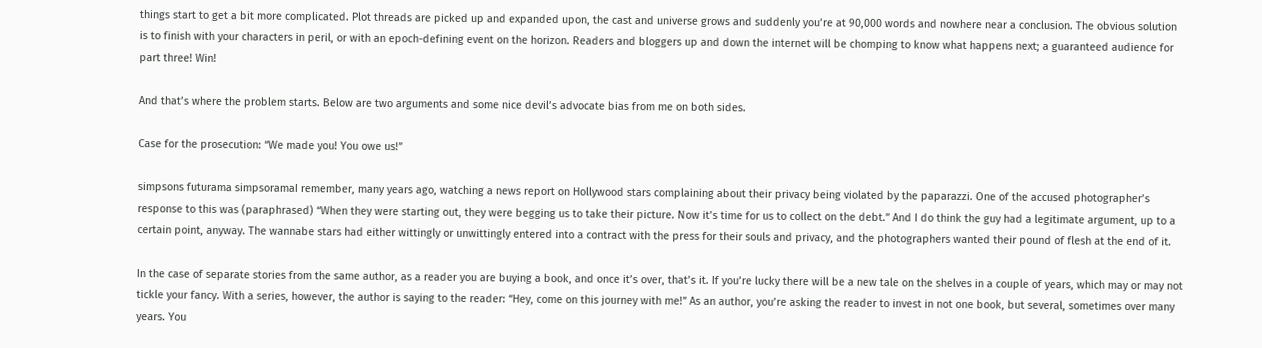things start to get a bit more complicated. Plot threads are picked up and expanded upon, the cast and universe grows and suddenly you’re at 90,000 words and nowhere near a conclusion. The obvious solution is to finish with your characters in peril, or with an epoch-defining event on the horizon. Readers and bloggers up and down the internet will be chomping to know what happens next; a guaranteed audience for part three! Win!

And that’s where the problem starts. Below are two arguments and some nice devil’s advocate bias from me on both sides.

Case for the prosecution: “We made you! You owe us!”

simpsons futurama simpsoramaI remember, many years ago, watching a news report on Hollywood stars complaining about their privacy being violated by the paparazzi. One of the accused photographer’s response to this was (paraphrased) “When they were starting out, they were begging us to take their picture. Now it’s time for us to collect on the debt.” And I do think the guy had a legitimate argument, up to a certain point, anyway. The wannabe stars had either wittingly or unwittingly entered into a contract with the press for their souls and privacy, and the photographers wanted their pound of flesh at the end of it.

In the case of separate stories from the same author, as a reader you are buying a book, and once it’s over, that’s it. If you’re lucky there will be a new tale on the shelves in a couple of years, which may or may not tickle your fancy. With a series, however, the author is saying to the reader: “Hey, come on this journey with me!” As an author, you’re asking the reader to invest in not one book, but several, sometimes over many years. You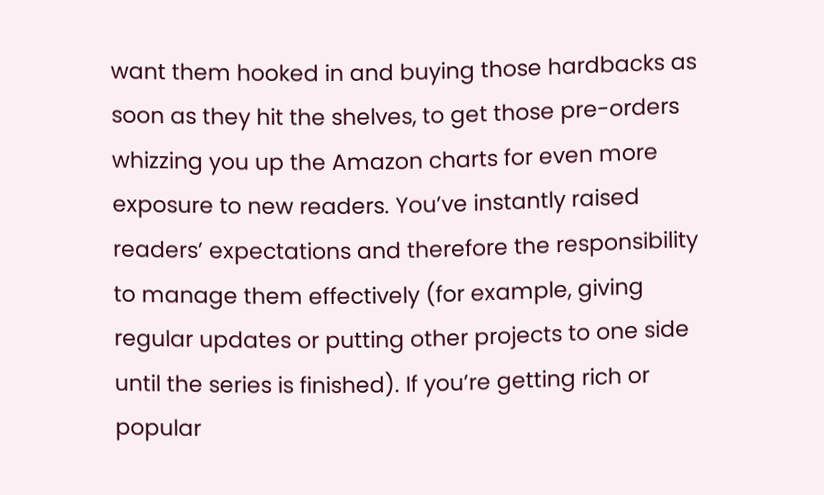want them hooked in and buying those hardbacks as soon as they hit the shelves, to get those pre-orders whizzing you up the Amazon charts for even more exposure to new readers. You’ve instantly raised readers’ expectations and therefore the responsibility to manage them effectively (for example, giving regular updates or putting other projects to one side until the series is finished). If you’re getting rich or popular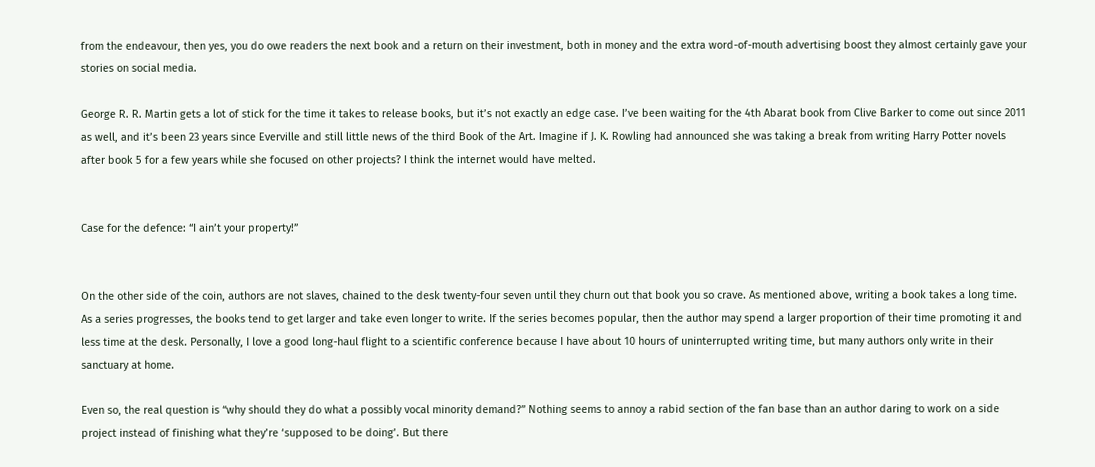from the endeavour, then yes, you do owe readers the next book and a return on their investment, both in money and the extra word-of-mouth advertising boost they almost certainly gave your stories on social media.

George R. R. Martin gets a lot of stick for the time it takes to release books, but it’s not exactly an edge case. I’ve been waiting for the 4th Abarat book from Clive Barker to come out since 2011 as well, and it’s been 23 years since Everville and still little news of the third Book of the Art. Imagine if J. K. Rowling had announced she was taking a break from writing Harry Potter novels after book 5 for a few years while she focused on other projects? I think the internet would have melted.


Case for the defence: “I ain’t your property!”


On the other side of the coin, authors are not slaves, chained to the desk twenty-four seven until they churn out that book you so crave. As mentioned above, writing a book takes a long time. As a series progresses, the books tend to get larger and take even longer to write. If the series becomes popular, then the author may spend a larger proportion of their time promoting it and less time at the desk. Personally, I love a good long-haul flight to a scientific conference because I have about 10 hours of uninterrupted writing time, but many authors only write in their sanctuary at home.

Even so, the real question is “why should they do what a possibly vocal minority demand?” Nothing seems to annoy a rabid section of the fan base than an author daring to work on a side project instead of finishing what they’re ‘supposed to be doing’. But there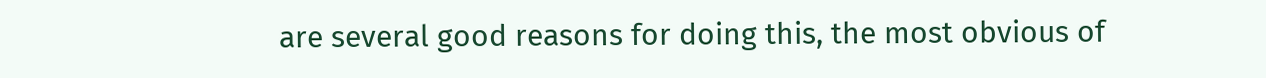are several good reasons for doing this, the most obvious of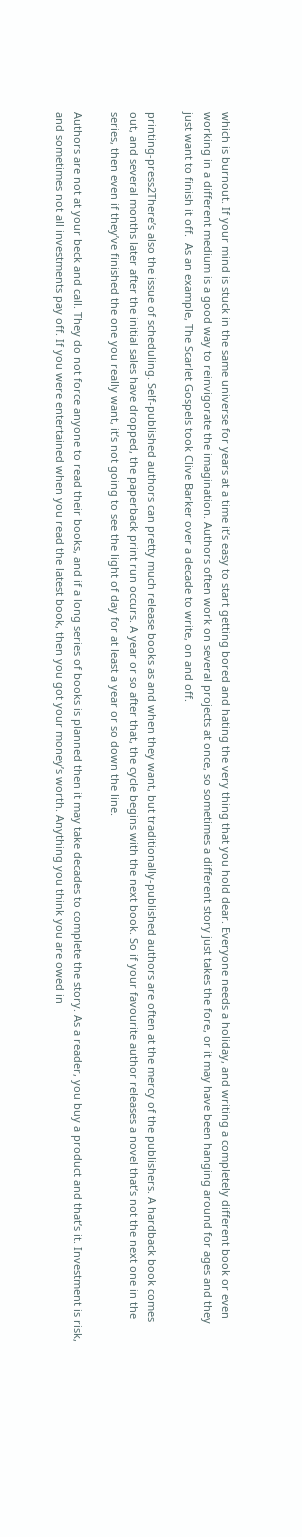which is burnout. If your mind is stuck in the same universe for years at a time it’s easy to start getting bored and hating the very thing that you hold dear. Everyone needs a holiday, and writing a completely different book or even working in a different medium is a good way to reinvigorate the imagination. Authors often work on several projects at once, so sometimes a different story just takes the fore, or it may have been hanging around for ages and they just want to finish it off.  As an example, The Scarlet Gospels took Clive Barker over a decade to write, on and off.

printing-press2There’s also the issue of scheduling. Self-published authors can pretty much release books as and when they want, but traditionally-published authors are often at the mercy of the publishers. A hardback book comes out, and several months later after the initial sales have dropped, the paperback print run occurs. A year or so after that, the cycle begins with the next book. So if your favourite author releases a novel that’s not the next one in the series, then even if they’ve finished the one you really want, it’s not going to see the light of day for at least a year or so down the line.

Authors are not at your beck and call. They do not force anyone to read their books, and if a long series of books is planned then it may take decades to complete the story. As a reader, you buy a product and that’s it. Investment is risk, and sometimes not all investments pay off. If you were entertained when you read the latest book, then you got your money’s worth. Anything you think you are owed in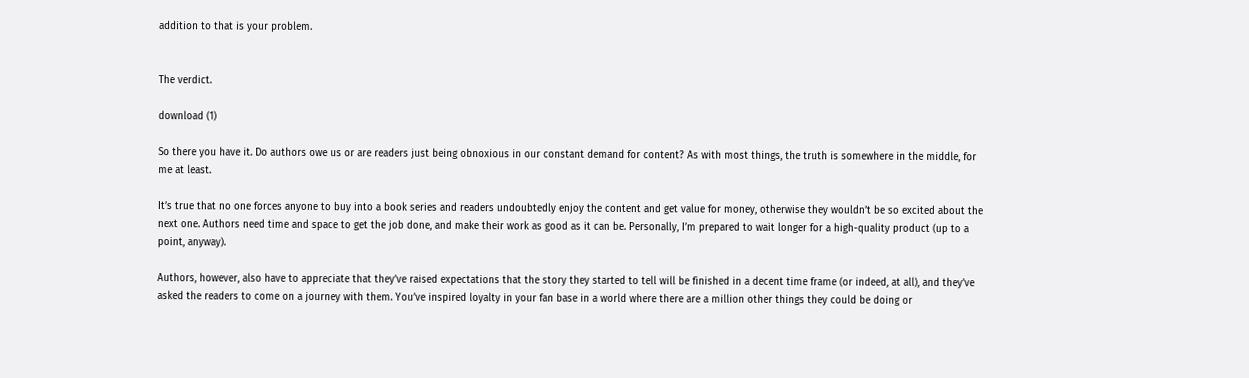addition to that is your problem.


The verdict.

download (1)

So there you have it. Do authors owe us or are readers just being obnoxious in our constant demand for content? As with most things, the truth is somewhere in the middle, for me at least.

It’s true that no one forces anyone to buy into a book series and readers undoubtedly enjoy the content and get value for money, otherwise they wouldn’t be so excited about the next one. Authors need time and space to get the job done, and make their work as good as it can be. Personally, I’m prepared to wait longer for a high-quality product (up to a point, anyway).

Authors, however, also have to appreciate that they’ve raised expectations that the story they started to tell will be finished in a decent time frame (or indeed, at all), and they’ve asked the readers to come on a journey with them. You’ve inspired loyalty in your fan base in a world where there are a million other things they could be doing or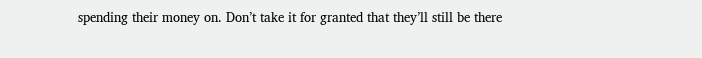spending their money on. Don’t take it for granted that they’ll still be there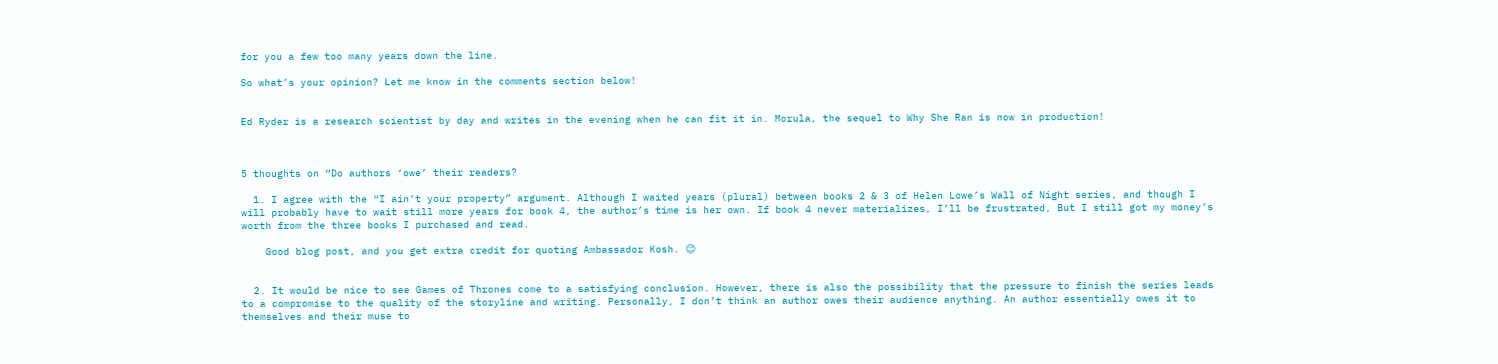for you a few too many years down the line.

So what’s your opinion? Let me know in the comments section below!


Ed Ryder is a research scientist by day and writes in the evening when he can fit it in. Morula, the sequel to Why She Ran is now in production!



5 thoughts on “Do authors ‘owe’ their readers?

  1. I agree with the “I ain’t your property” argument. Although I waited years (plural) between books 2 & 3 of Helen Lowe’s Wall of Night series, and though I will probably have to wait still more years for book 4, the author’s time is her own. If book 4 never materializes, I’ll be frustrated, But I still got my money’s worth from the three books I purchased and read.

    Good blog post, and you get extra credit for quoting Ambassador Kosh. 😉


  2. It would be nice to see Games of Thrones come to a satisfying conclusion. However, there is also the possibility that the pressure to finish the series leads to a compromise to the quality of the storyline and writing. Personally, I don’t think an author owes their audience anything. An author essentially owes it to themselves and their muse to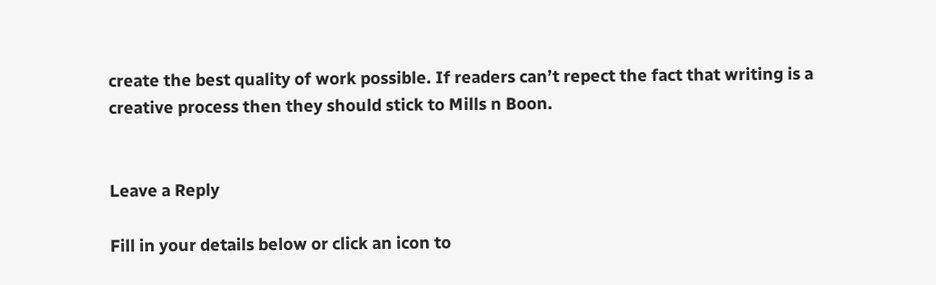create the best quality of work possible. If readers can’t repect the fact that writing is a creative process then they should stick to Mills n Boon.


Leave a Reply

Fill in your details below or click an icon to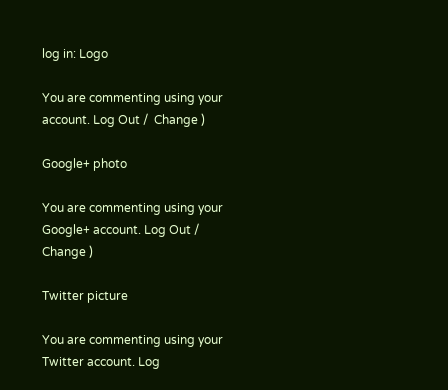log in: Logo

You are commenting using your account. Log Out /  Change )

Google+ photo

You are commenting using your Google+ account. Log Out /  Change )

Twitter picture

You are commenting using your Twitter account. Log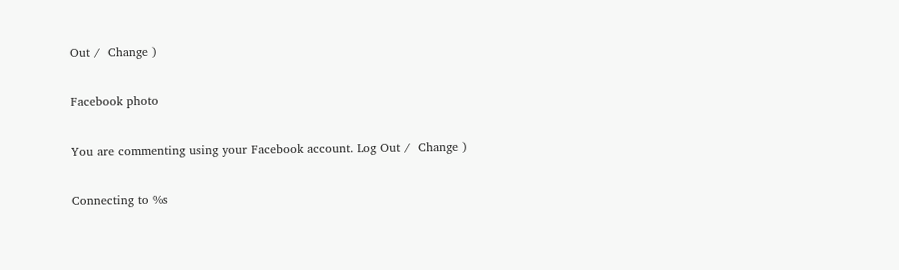Out /  Change )

Facebook photo

You are commenting using your Facebook account. Log Out /  Change )

Connecting to %s